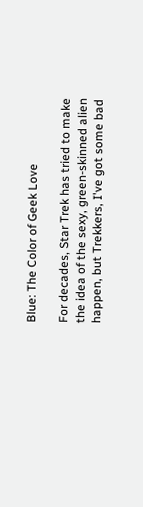Blue: The Color of Geek Love

For decades, Star Trek has tried to make the idea of the sexy, green-skinned alien happen, but Trekkers, I've got some bad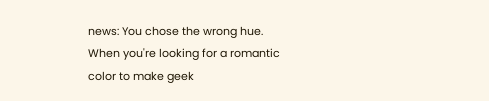news: You chose the wrong hue. When you're looking for a romantic color to make geek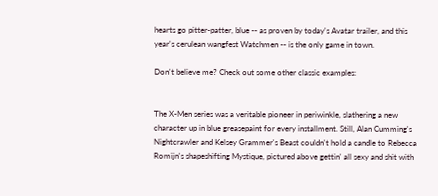hearts go pitter-patter, blue -- as proven by today's Avatar trailer, and this year's cerulean wangfest Watchmen -- is the only game in town.

Don't believe me? Check out some other classic examples:


The X-Men series was a veritable pioneer in periwinkle, slathering a new character up in blue greasepaint for every installment. Still, Alan Cumming's Nightcrawler and Kelsey Grammer's Beast couldn't hold a candle to Rebecca Romijn's shapeshifting Mystique, pictured above gettin' all sexy and shit with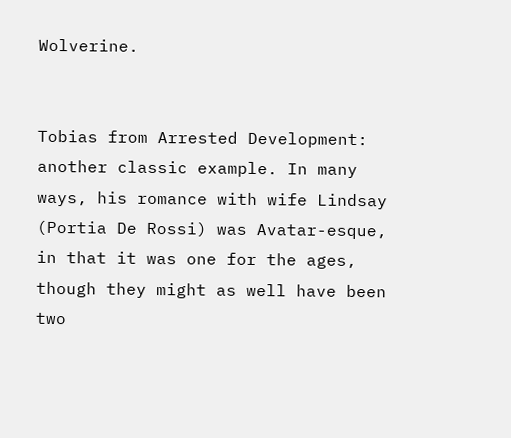Wolverine.


Tobias from Arrested Development: another classic example. In many ways, his romance with wife Lindsay (Portia De Rossi) was Avatar-esque, in that it was one for the ages, though they might as well have been two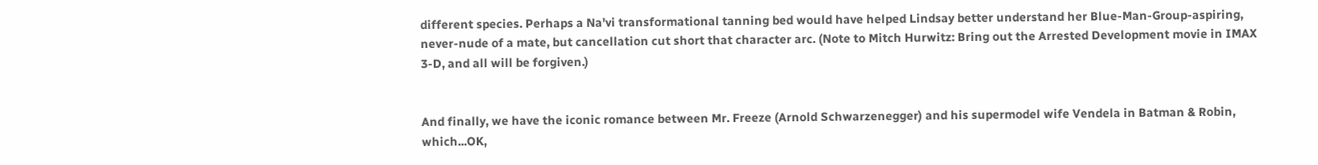different species. Perhaps a Na'vi transformational tanning bed would have helped Lindsay better understand her Blue-Man-Group-aspiring, never-nude of a mate, but cancellation cut short that character arc. (Note to Mitch Hurwitz: Bring out the Arrested Development movie in IMAX 3-D, and all will be forgiven.)


And finally, we have the iconic romance between Mr. Freeze (Arnold Schwarzenegger) and his supermodel wife Vendela in Batman & Robin, which...OK,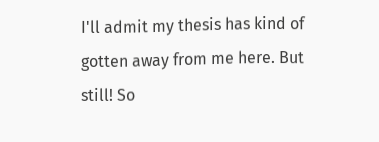I'll admit my thesis has kind of gotten away from me here. But still! So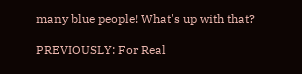many blue people! What's up with that?

PREVIOUSLY: For Real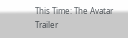This Time: The Avatar Trailer